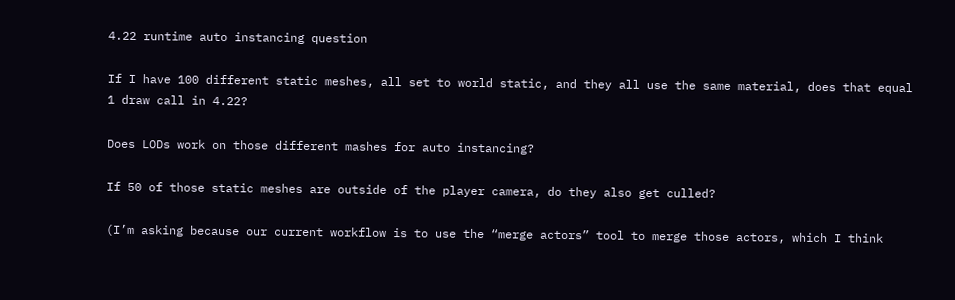4.22 runtime auto instancing question

If I have 100 different static meshes, all set to world static, and they all use the same material, does that equal 1 draw call in 4.22?

Does LODs work on those different mashes for auto instancing?

If 50 of those static meshes are outside of the player camera, do they also get culled?

(I’m asking because our current workflow is to use the “merge actors” tool to merge those actors, which I think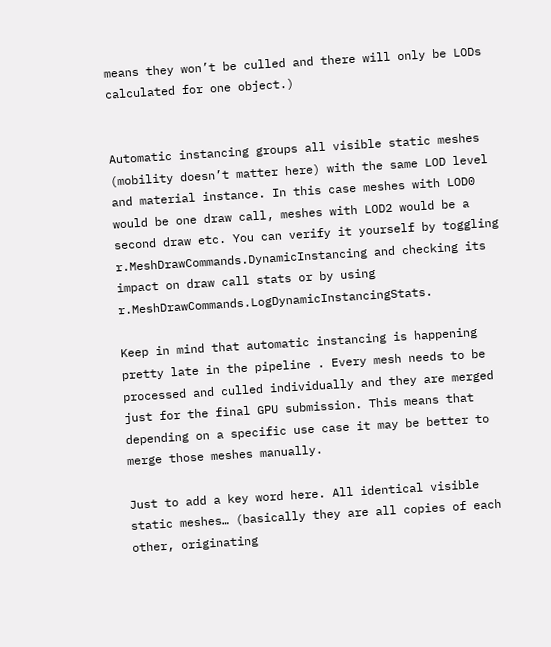means they won’t be culled and there will only be LODs calculated for one object.)


Automatic instancing groups all visible static meshes (mobility doesn’t matter here) with the same LOD level and material instance. In this case meshes with LOD0 would be one draw call, meshes with LOD2 would be a second draw etc. You can verify it yourself by toggling r.MeshDrawCommands.DynamicInstancing and checking its impact on draw call stats or by using r.MeshDrawCommands.LogDynamicInstancingStats.

Keep in mind that automatic instancing is happening pretty late in the pipeline . Every mesh needs to be processed and culled individually and they are merged just for the final GPU submission. This means that depending on a specific use case it may be better to merge those meshes manually.

Just to add a key word here. All identical visible static meshes… (basically they are all copies of each other, originating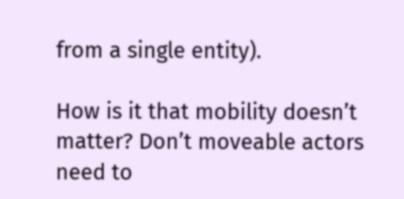from a single entity).

How is it that mobility doesn’t matter? Don’t moveable actors need to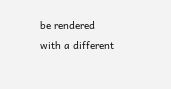be rendered with a different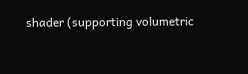shader (supporting volumetric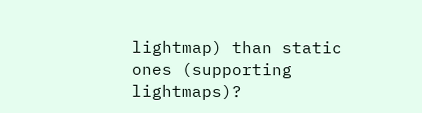lightmap) than static ones (supporting lightmaps)?